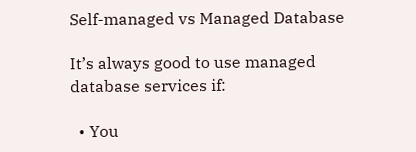Self-managed vs Managed Database

It’s always good to use managed database services if:

  • You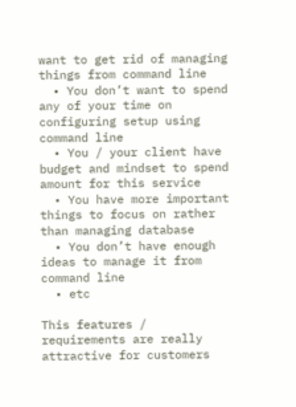want to get rid of managing things from command line
  • You don’t want to spend any of your time on configuring setup using command line
  • You / your client have budget and mindset to spend amount for this service
  • You have more important things to focus on rather than managing database
  • You don’t have enough ideas to manage it from command line
  • etc

This features / requirements are really attractive for customers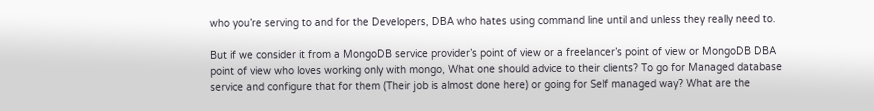who you’re serving to and for the Developers, DBA who hates using command line until and unless they really need to.

But if we consider it from a MongoDB service provider’s point of view or a freelancer’s point of view or MongoDB DBA point of view who loves working only with mongo, What one should advice to their clients? To go for Managed database service and configure that for them (Their job is almost done here) or going for Self managed way? What are the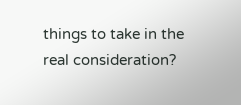things to take in the real consideration?